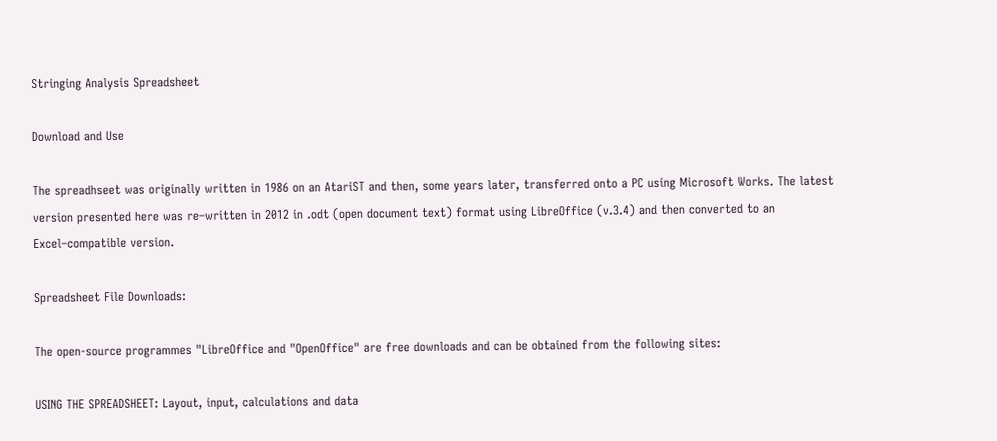Stringing Analysis Spreadsheet

Download and Use

The spreadhseet was originally written in 1986 on an AtariST and then, some years later, transferred onto a PC using Microsoft Works. The latest version presented here was re–written in 2012 in .odt (open document text) format using LibreOffice (v.3.4) and then converted to an Excel–compatible version.

Spreadsheet File Downloads:

The open-source programmes "LibreOffice and "OpenOffice" are free downloads and can be obtained from the following sites:

USING THE SPREADSHEET: Layout, input, calculations and data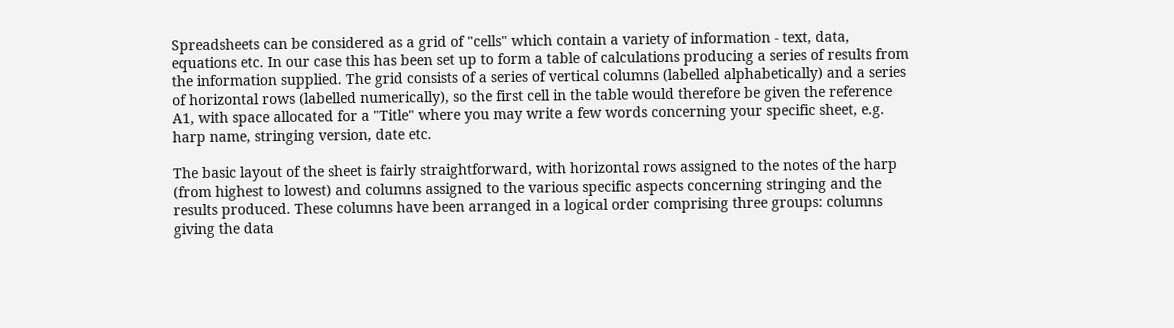Spreadsheets can be considered as a grid of "cells" which contain a variety of information - text, data, equations etc. In our case this has been set up to form a table of calculations producing a series of results from the information supplied. The grid consists of a series of vertical columns (labelled alphabetically) and a series of horizontal rows (labelled numerically), so the first cell in the table would therefore be given the reference A1, with space allocated for a "Title" where you may write a few words concerning your specific sheet, e.g. harp name, stringing version, date etc.

The basic layout of the sheet is fairly straightforward, with horizontal rows assigned to the notes of the harp (from highest to lowest) and columns assigned to the various specific aspects concerning stringing and the results produced. These columns have been arranged in a logical order comprising three groups: columns giving the data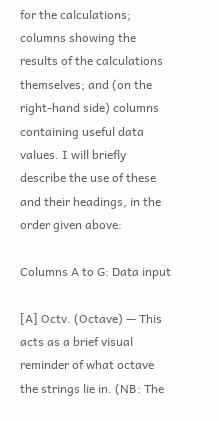for the calculations; columns showing the results of the calculations themselves; and (on the right-hand side) columns containing useful data values. I will briefly describe the use of these and their headings, in the order given above:

Columns A to G: Data input

[A] Octv. (Octave) — This acts as a brief visual reminder of what octave the strings lie in. (NB: The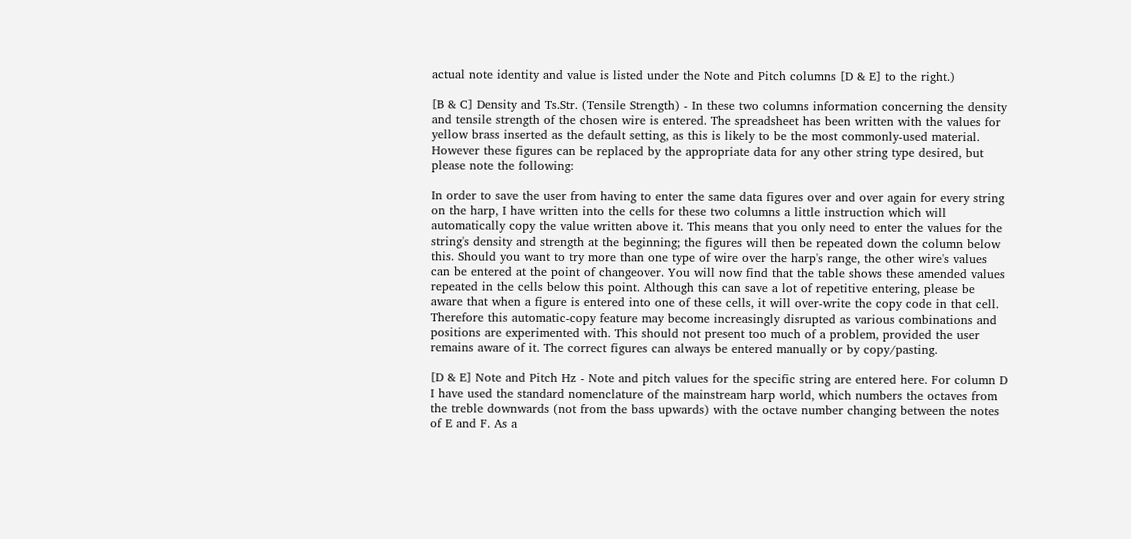actual note identity and value is listed under the Note and Pitch columns [D & E] to the right.)

[B & C] Density and Ts.Str. (Tensile Strength) - In these two columns information concerning the density and tensile strength of the chosen wire is entered. The spreadsheet has been written with the values for yellow brass inserted as the default setting, as this is likely to be the most commonly-used material. However these figures can be replaced by the appropriate data for any other string type desired, but please note the following:

In order to save the user from having to enter the same data figures over and over again for every string on the harp, I have written into the cells for these two columns a little instruction which will automatically copy the value written above it. This means that you only need to enter the values for the string's density and strength at the beginning; the figures will then be repeated down the column below this. Should you want to try more than one type of wire over the harp's range, the other wire's values can be entered at the point of changeover. You will now find that the table shows these amended values repeated in the cells below this point. Although this can save a lot of repetitive entering, please be aware that when a figure is entered into one of these cells, it will over-write the copy code in that cell. Therefore this automatic-copy feature may become increasingly disrupted as various combinations and positions are experimented with. This should not present too much of a problem, provided the user remains aware of it. The correct figures can always be entered manually or by copy/pasting.

[D & E] Note and Pitch Hz - Note and pitch values for the specific string are entered here. For column D I have used the standard nomenclature of the mainstream harp world, which numbers the octaves from the treble downwards (not from the bass upwards) with the octave number changing between the notes of E and F. As a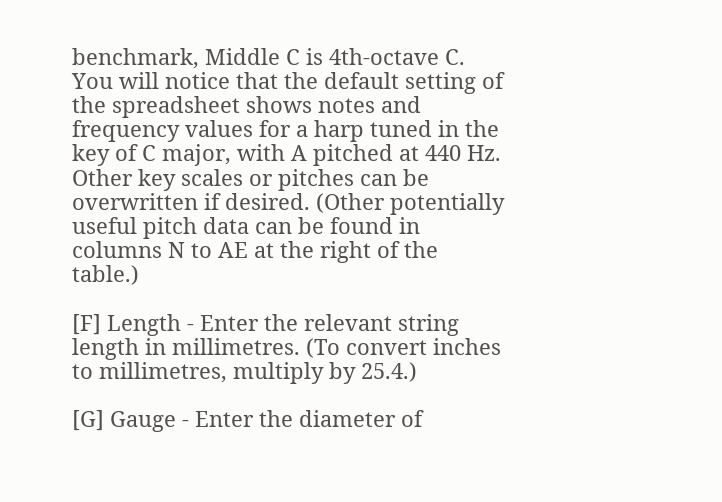benchmark, Middle C is 4th-octave C. You will notice that the default setting of the spreadsheet shows notes and frequency values for a harp tuned in the key of C major, with A pitched at 440 Hz. Other key scales or pitches can be overwritten if desired. (Other potentially useful pitch data can be found in columns N to AE at the right of the table.)

[F] Length - Enter the relevant string length in millimetres. (To convert inches to millimetres, multiply by 25.4.)

[G] Gauge - Enter the diameter of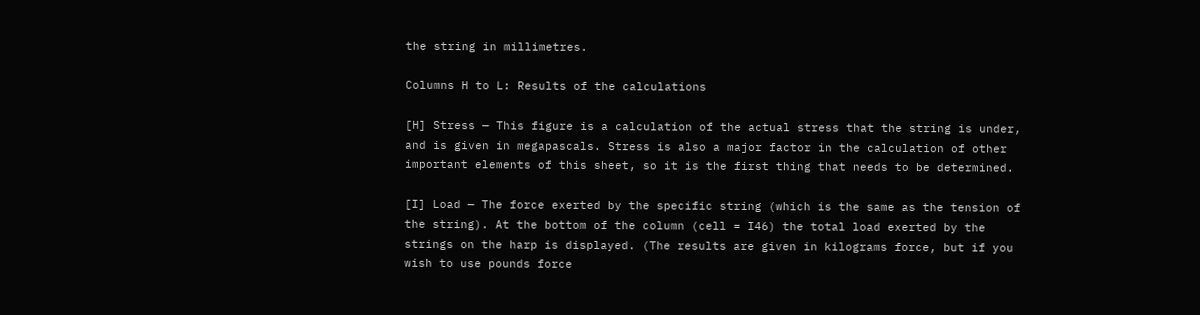the string in millimetres.

Columns H to L: Results of the calculations

[H] Stress — This figure is a calculation of the actual stress that the string is under, and is given in megapascals. Stress is also a major factor in the calculation of other important elements of this sheet, so it is the first thing that needs to be determined.

[I] Load — The force exerted by the specific string (which is the same as the tension of the string). At the bottom of the column (cell = I46) the total load exerted by the strings on the harp is displayed. (The results are given in kilograms force, but if you wish to use pounds force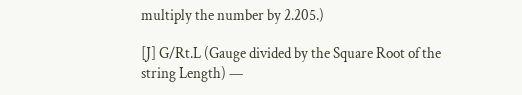multiply the number by 2.205.)

[J] G/Rt.L (Gauge divided by the Square Root of the string Length) —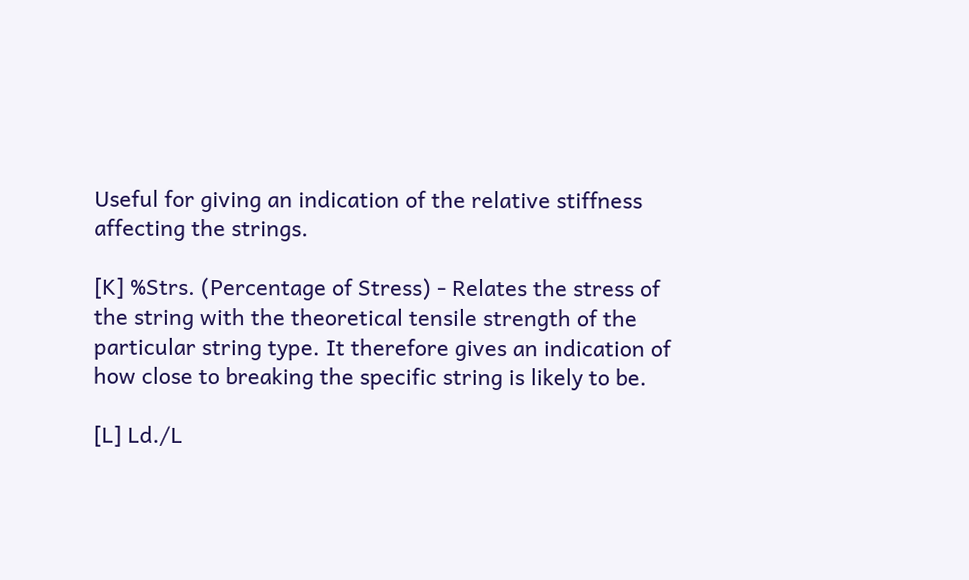Useful for giving an indication of the relative stiffness affecting the strings.

[K] %Strs. (Percentage of Stress) - Relates the stress of the string with the theoretical tensile strength of the particular string type. It therefore gives an indication of how close to breaking the specific string is likely to be.

[L] Ld./L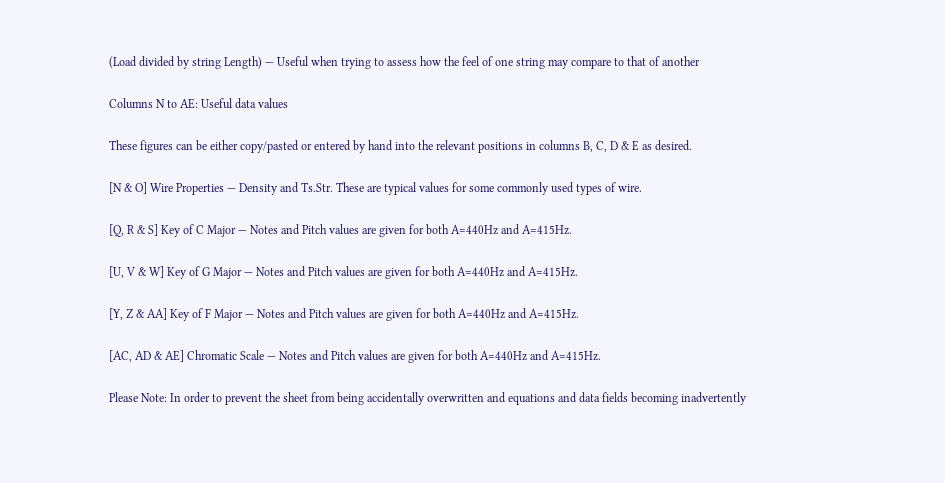(Load divided by string Length) — Useful when trying to assess how the feel of one string may compare to that of another

Columns N to AE: Useful data values

These figures can be either copy/pasted or entered by hand into the relevant positions in columns B, C, D & E as desired.

[N & O] Wire Properties — Density and Ts.Str. These are typical values for some commonly used types of wire.

[Q, R & S] Key of C Major — Notes and Pitch values are given for both A=440Hz and A=415Hz.

[U, V & W] Key of G Major — Notes and Pitch values are given for both A=440Hz and A=415Hz.

[Y, Z & AA] Key of F Major — Notes and Pitch values are given for both A=440Hz and A=415Hz.

[AC, AD & AE] Chromatic Scale — Notes and Pitch values are given for both A=440Hz and A=415Hz.

Please Note: In order to prevent the sheet from being accidentally overwritten and equations and data fields becoming inadvertently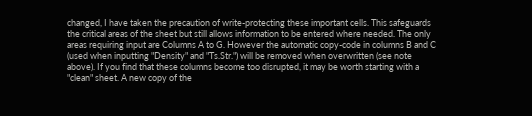changed, I have taken the precaution of write-protecting these important cells. This safeguards the critical areas of the sheet but still allows information to be entered where needed. The only areas requiring input are Columns A to G. However the automatic copy-code in columns B and C (used when inputting "Density" and "Ts.Str.") will be removed when overwritten (see note above). If you find that these columns become too disrupted, it may be worth starting with a "clean" sheet. A new copy of the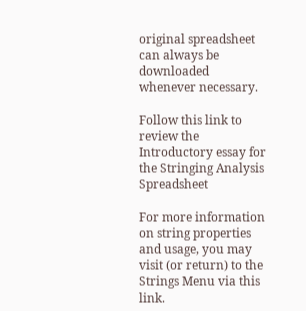original spreadsheet can always be downloaded whenever necessary.

Follow this link to review the Introductory essay for the Stringing Analysis Spreadsheet

For more information on string properties and usage, you may visit (or return) to the Strings Menu via this link.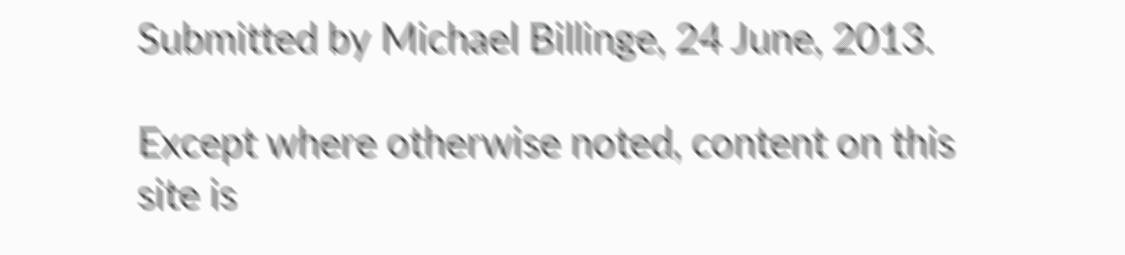Submitted by Michael Billinge, 24 June, 2013.

Except where otherwise noted, content on this site is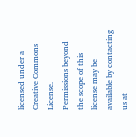licensed under a Creative Commons License.
Permissions beyond the scope of this license may be available by contacting us at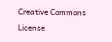Creative Commons License